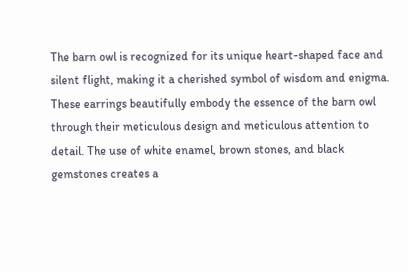The barn owl is recognized for its unique heart-shaped face and silent flight, making it a cherished symbol of wisdom and enigma. These earrings beautifully embody the essence of the barn owl through their meticulous design and meticulous attention to detail. The use of white enamel, brown stones, and black gemstones creates a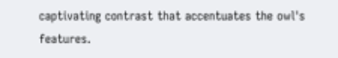captivating contrast that accentuates the owl's features.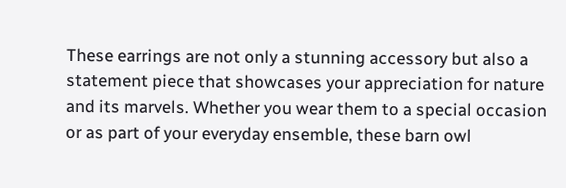These earrings are not only a stunning accessory but also a statement piece that showcases your appreciation for nature and its marvels. Whether you wear them to a special occasion or as part of your everyday ensemble, these barn owl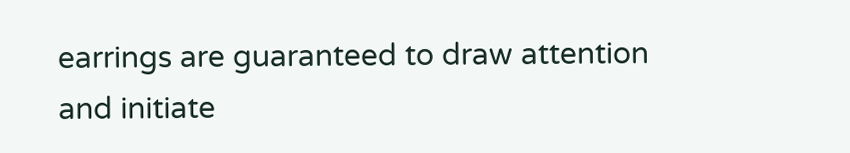earrings are guaranteed to draw attention and initiate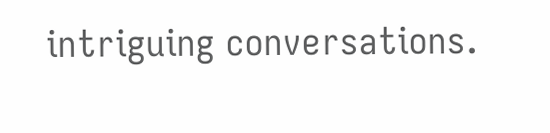intriguing conversations.